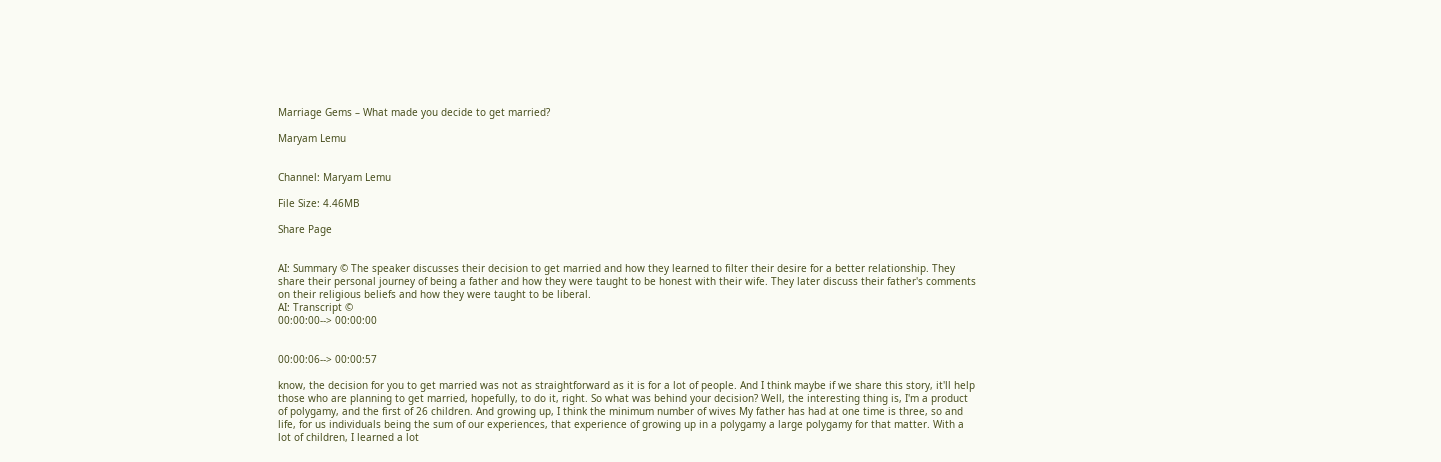Marriage Gems – What made you decide to get married?

Maryam Lemu


Channel: Maryam Lemu

File Size: 4.46MB

Share Page


AI: Summary © The speaker discusses their decision to get married and how they learned to filter their desire for a better relationship. They share their personal journey of being a father and how they were taught to be honest with their wife. They later discuss their father's comments on their religious beliefs and how they were taught to be liberal.
AI: Transcript ©
00:00:00--> 00:00:00


00:00:06--> 00:00:57

know, the decision for you to get married was not as straightforward as it is for a lot of people. And I think maybe if we share this story, it'll help those who are planning to get married, hopefully, to do it, right. So what was behind your decision? Well, the interesting thing is, I'm a product of polygamy, and the first of 26 children. And growing up, I think the minimum number of wives My father has had at one time is three, so and life, for us individuals being the sum of our experiences, that experience of growing up in a polygamy a large polygamy for that matter. With a lot of children, I learned a lot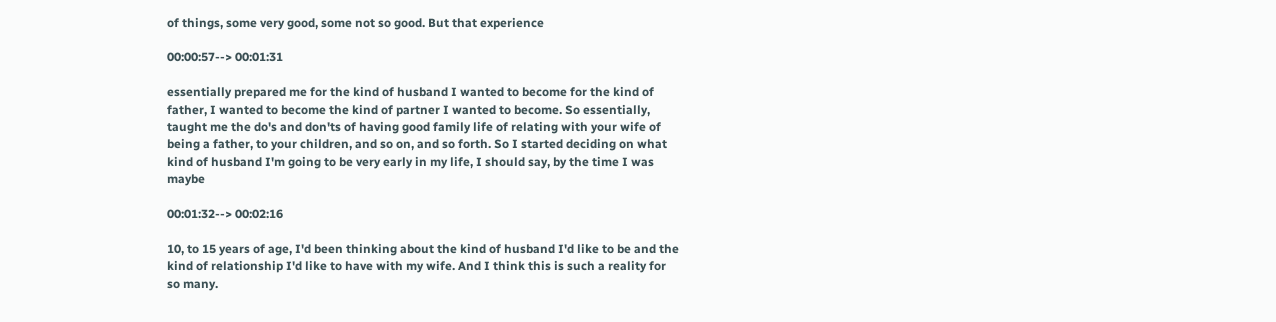of things, some very good, some not so good. But that experience

00:00:57--> 00:01:31

essentially prepared me for the kind of husband I wanted to become for the kind of father, I wanted to become the kind of partner I wanted to become. So essentially, taught me the do's and don'ts of having good family life of relating with your wife of being a father, to your children, and so on, and so forth. So I started deciding on what kind of husband I'm going to be very early in my life, I should say, by the time I was maybe

00:01:32--> 00:02:16

10, to 15 years of age, I'd been thinking about the kind of husband I'd like to be and the kind of relationship I'd like to have with my wife. And I think this is such a reality for so many.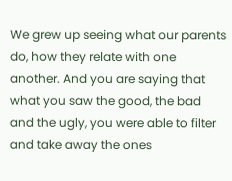We grew up seeing what our parents do, how they relate with one another. And you are saying that what you saw the good, the bad and the ugly, you were able to filter and take away the ones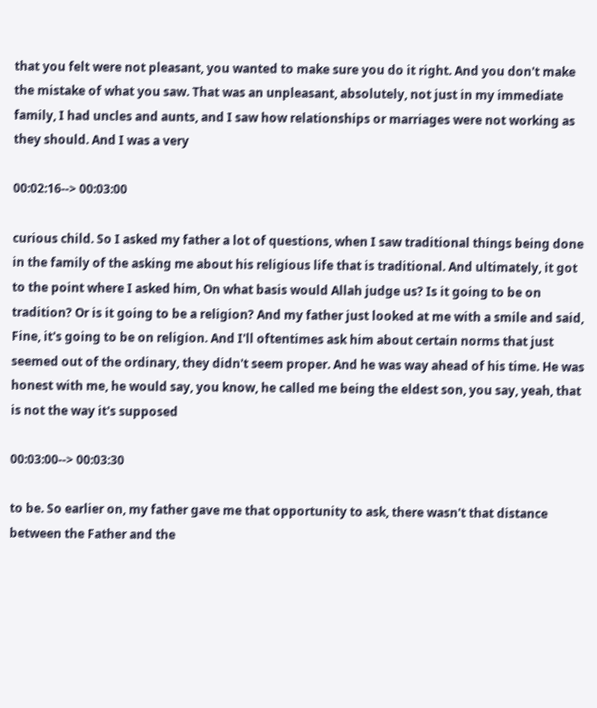that you felt were not pleasant, you wanted to make sure you do it right. And you don't make the mistake of what you saw. That was an unpleasant, absolutely, not just in my immediate family, I had uncles and aunts, and I saw how relationships or marriages were not working as they should. And I was a very

00:02:16--> 00:03:00

curious child. So I asked my father a lot of questions, when I saw traditional things being done in the family of the asking me about his religious life that is traditional. And ultimately, it got to the point where I asked him, On what basis would Allah judge us? Is it going to be on tradition? Or is it going to be a religion? And my father just looked at me with a smile and said, Fine, it's going to be on religion. And I'll oftentimes ask him about certain norms that just seemed out of the ordinary, they didn't seem proper. And he was way ahead of his time. He was honest with me, he would say, you know, he called me being the eldest son, you say, yeah, that is not the way it's supposed

00:03:00--> 00:03:30

to be. So earlier on, my father gave me that opportunity to ask, there wasn't that distance between the Father and the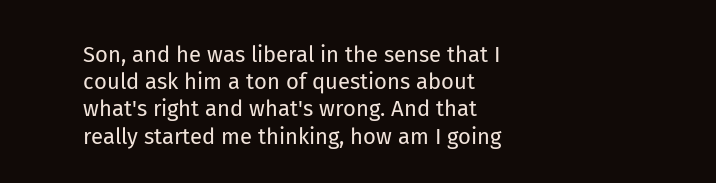Son, and he was liberal in the sense that I could ask him a ton of questions about what's right and what's wrong. And that really started me thinking, how am I going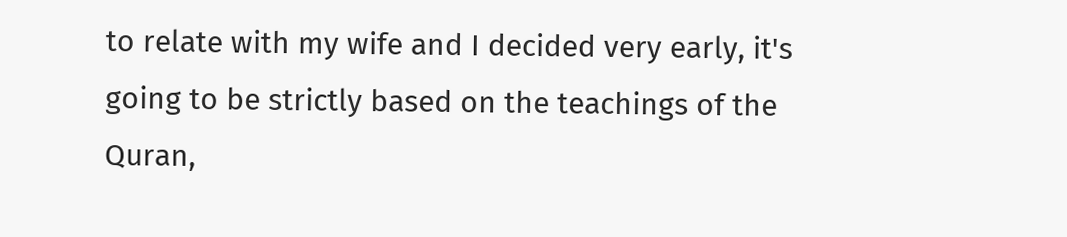to relate with my wife and I decided very early, it's going to be strictly based on the teachings of the Quran,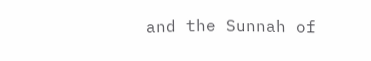and the Sunnah of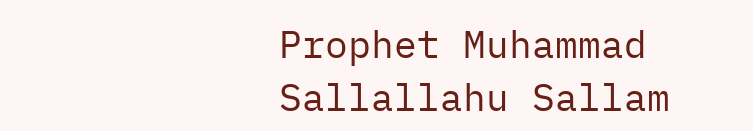Prophet Muhammad Sallallahu Sallam